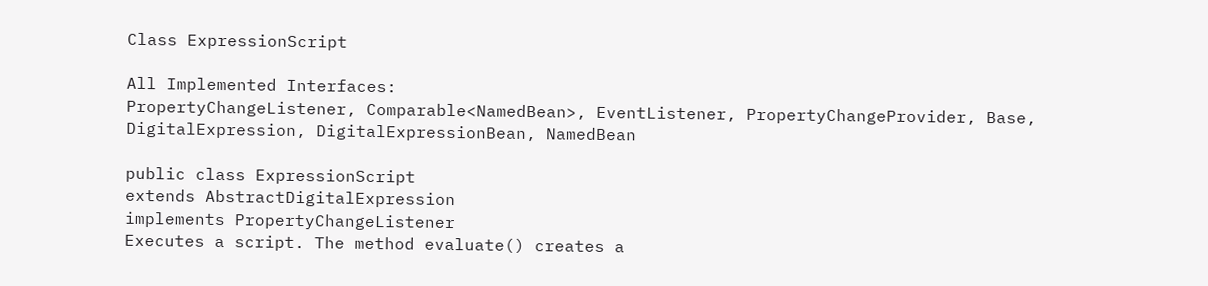Class ExpressionScript

All Implemented Interfaces:
PropertyChangeListener, Comparable<NamedBean>, EventListener, PropertyChangeProvider, Base, DigitalExpression, DigitalExpressionBean, NamedBean

public class ExpressionScript
extends AbstractDigitalExpression
implements PropertyChangeListener
Executes a script. The method evaluate() creates a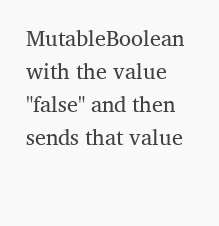MutableBoolean with the value "false" and then sends that value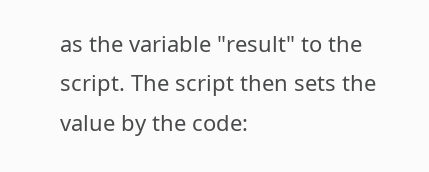as the variable "result" to the script. The script then sets the value by the code: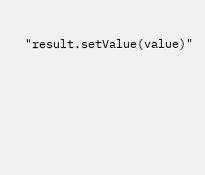"result.setValue(value)"